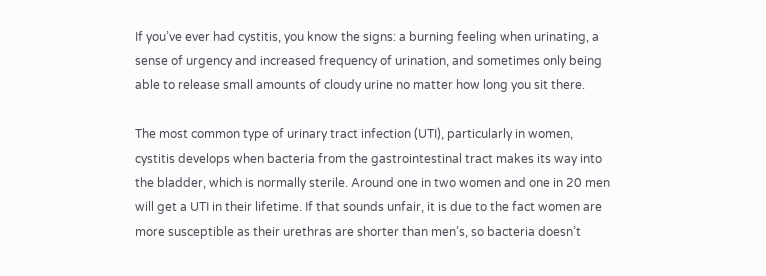If you’ve ever had cystitis, you know the signs: a burning feeling when urinating, a sense of urgency and increased frequency of urination, and sometimes only being able to release small amounts of cloudy urine no matter how long you sit there.

The most common type of urinary tract infection (UTI), particularly in women, cystitis develops when bacteria from the gastrointestinal tract makes its way into the bladder, which is normally sterile. Around one in two women and one in 20 men will get a UTI in their lifetime. If that sounds unfair, it is due to the fact women are more susceptible as their urethras are shorter than men’s, so bacteria doesn’t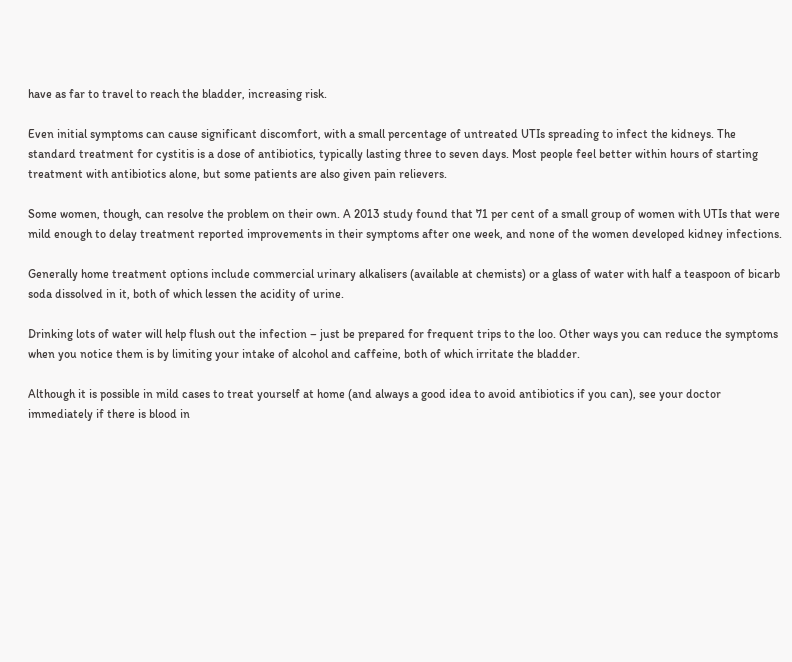have as far to travel to reach the bladder, increasing risk.

Even initial symptoms can cause significant discomfort, with a small percentage of untreated UTIs spreading to infect the kidneys. The standard treatment for cystitis is a dose of antibiotics, typically lasting three to seven days. Most people feel better within hours of starting treatment with antibiotics alone, but some patients are also given pain relievers.

Some women, though, can resolve the problem on their own. A 2013 study found that 71 per cent of a small group of women with UTIs that were mild enough to delay treatment reported improvements in their symptoms after one week, and none of the women developed kidney infections.

Generally home treatment options include commercial urinary alkalisers (available at chemists) or a glass of water with half a teaspoon of bicarb soda dissolved in it, both of which lessen the acidity of urine.

Drinking lots of water will help flush out the infection – just be prepared for frequent trips to the loo. Other ways you can reduce the symptoms when you notice them is by limiting your intake of alcohol and caffeine, both of which irritate the bladder.

Although it is possible in mild cases to treat yourself at home (and always a good idea to avoid antibiotics if you can), see your doctor immediately if there is blood in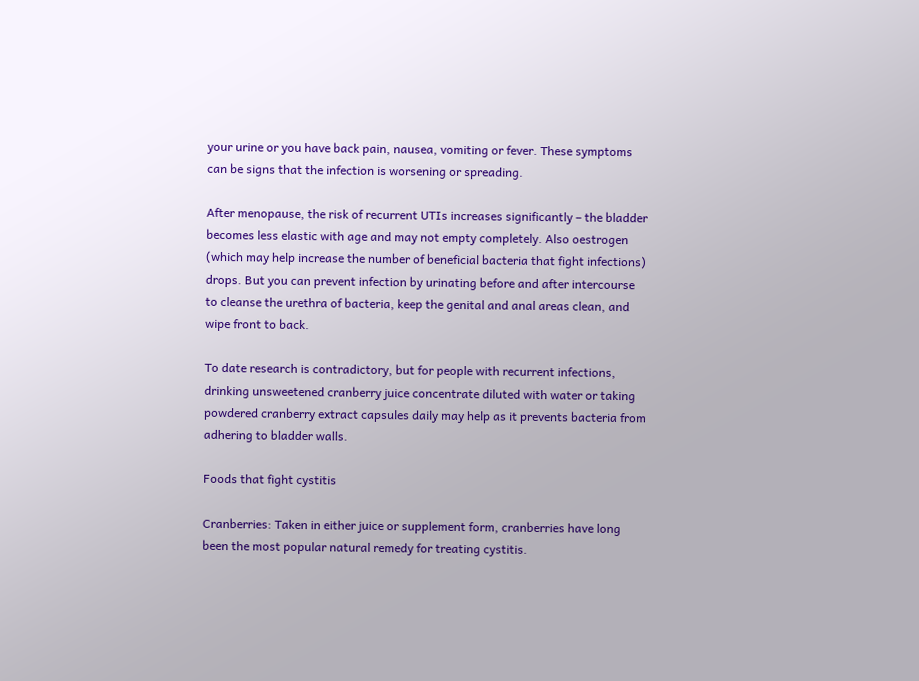your urine or you have back pain, nausea, vomiting or fever. These symptoms can be signs that the infection is worsening or spreading.

After menopause, the risk of recurrent UTIs increases significantly – the bladder becomes less elastic with age and may not empty completely. Also oestrogen (which may help increase the number of beneficial bacteria that fight infections) drops. But you can prevent infection by urinating before and after intercourse to cleanse the urethra of bacteria, keep the genital and anal areas clean, and wipe front to back.

To date research is contradictory, but for people with recurrent infections, drinking unsweetened cranberry juice concentrate diluted with water or taking powdered cranberry extract capsules daily may help as it prevents bacteria from adhering to bladder walls.

Foods that fight cystitis

Cranberries: Taken in either juice or supplement form, cranberries have long been the most popular natural remedy for treating cystitis.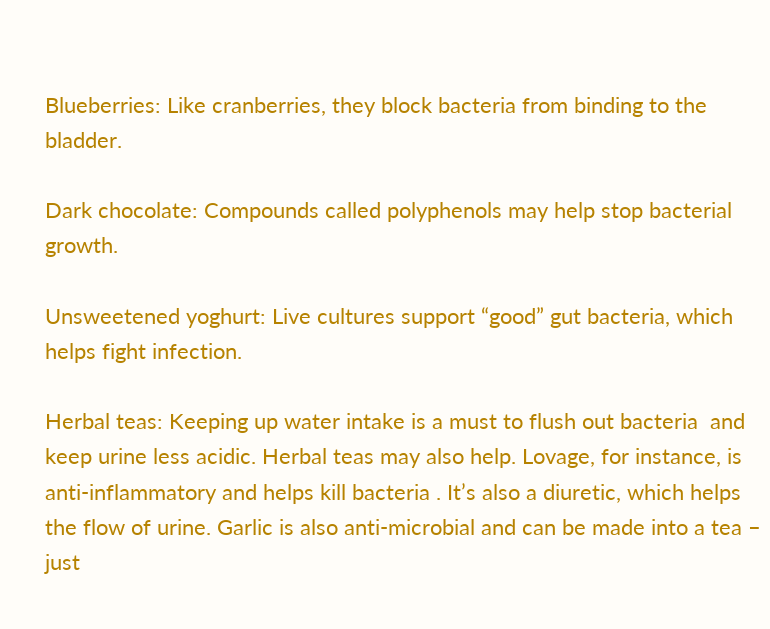Blueberries: Like cranberries, they block bacteria from binding to the bladder.

Dark chocolate: Compounds called polyphenols may help stop bacterial growth.

Unsweetened yoghurt: Live cultures support “good” gut bacteria, which helps fight infection.

Herbal teas: Keeping up water intake is a must to flush out bacteria  and keep urine less acidic. Herbal teas may also help. Lovage, for instance, is anti-inflammatory and helps kill bacteria . It’s also a diuretic, which helps the flow of urine. Garlic is also anti-microbial and can be made into a tea – just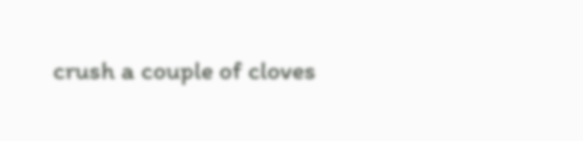crush a couple of cloves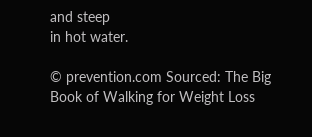and steep
in hot water.

© prevention.com Sourced: The Big Book of Walking for Weight Loss